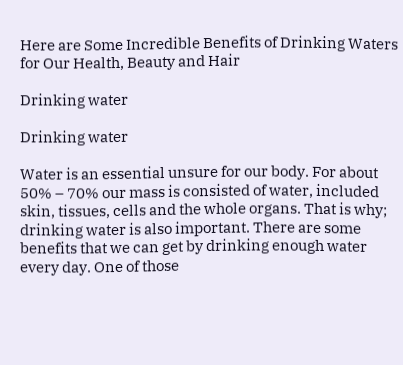Here are Some Incredible Benefits of Drinking Waters for Our Health, Beauty and Hair

Drinking water

Drinking water

Water is an essential unsure for our body. For about 50% – 70% our mass is consisted of water, included skin, tissues, cells and the whole organs. That is why; drinking water is also important. There are some benefits that we can get by drinking enough water every day. One of those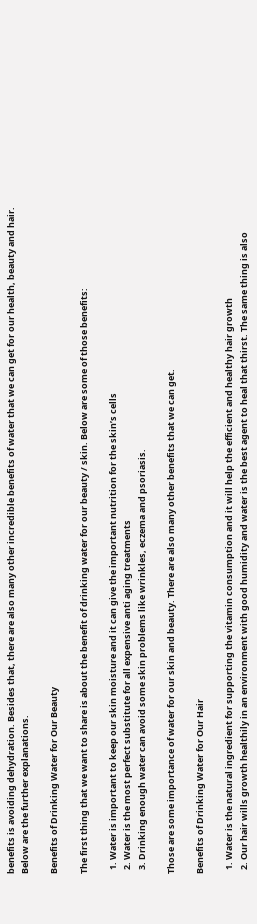benefits is avoiding dehydration. Besides that, there are also many other incredible benefits of water that we can get for our health, beauty and hair. Below are the further explanations.

Benefits of Drinking Water for Our Beauty

The first thing that we want to share is about the benefit of drinking water for our beauty / skin. Below are some of those benefits:

  1. Water is important to keep our skin moisture and it can give the important nutrition for the skin’s cells
  2. Water is the most perfect substitute for all expensive anti aging treatments
  3. Drinking enough water can avoid some skin problems like wrinkles, eczema and psoriasis.

Those are some importance of water for our skin and beauty. There are also many other benefits that we can get.

Benefits of Drinking Water for Our Hair

  1. Water is the natural ingredient for supporting the vitamin consumption and it will help the efficient and healthy hair growth
  2. Our hair wills growth healthily in an environment with good humidity and water is the best agent to heal that thirst. The same thing is also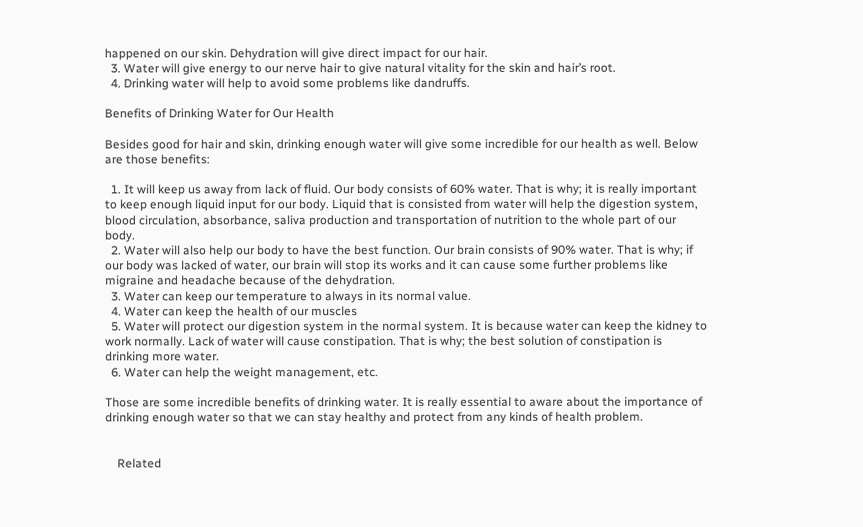happened on our skin. Dehydration will give direct impact for our hair.
  3. Water will give energy to our nerve hair to give natural vitality for the skin and hair’s root.
  4. Drinking water will help to avoid some problems like dandruffs.

Benefits of Drinking Water for Our Health

Besides good for hair and skin, drinking enough water will give some incredible for our health as well. Below are those benefits:

  1. It will keep us away from lack of fluid. Our body consists of 60% water. That is why; it is really important to keep enough liquid input for our body. Liquid that is consisted from water will help the digestion system, blood circulation, absorbance, saliva production and transportation of nutrition to the whole part of our body.
  2. Water will also help our body to have the best function. Our brain consists of 90% water. That is why; if our body was lacked of water, our brain will stop its works and it can cause some further problems like migraine and headache because of the dehydration.
  3. Water can keep our temperature to always in its normal value.
  4. Water can keep the health of our muscles
  5. Water will protect our digestion system in the normal system. It is because water can keep the kidney to work normally. Lack of water will cause constipation. That is why; the best solution of constipation is drinking more water.
  6. Water can help the weight management, etc.

Those are some incredible benefits of drinking water. It is really essential to aware about the importance of drinking enough water so that we can stay healthy and protect from any kinds of health problem.


    Related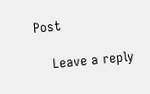Post

    Leave a reply